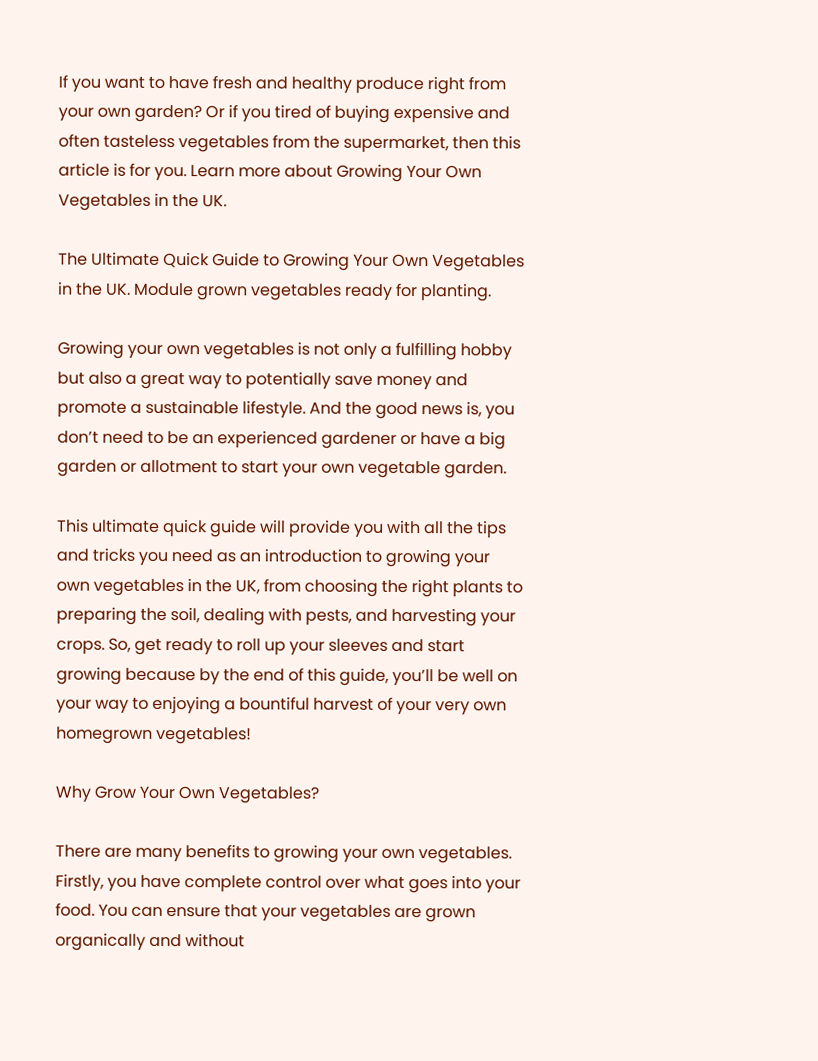If you want to have fresh and healthy produce right from your own garden? Or if you tired of buying expensive and often tasteless vegetables from the supermarket, then this article is for you. Learn more about Growing Your Own Vegetables in the UK.

The Ultimate Quick Guide to Growing Your Own Vegetables in the UK. Module grown vegetables ready for planting.

Growing your own vegetables is not only a fulfilling hobby but also a great way to potentially save money and promote a sustainable lifestyle. And the good news is, you don’t need to be an experienced gardener or have a big garden or allotment to start your own vegetable garden.

This ultimate quick guide will provide you with all the tips and tricks you need as an introduction to growing your own vegetables in the UK, from choosing the right plants to preparing the soil, dealing with pests, and harvesting your crops. So, get ready to roll up your sleeves and start growing because by the end of this guide, you’ll be well on your way to enjoying a bountiful harvest of your very own homegrown vegetables!

Why Grow Your Own Vegetables?

There are many benefits to growing your own vegetables. Firstly, you have complete control over what goes into your food. You can ensure that your vegetables are grown organically and without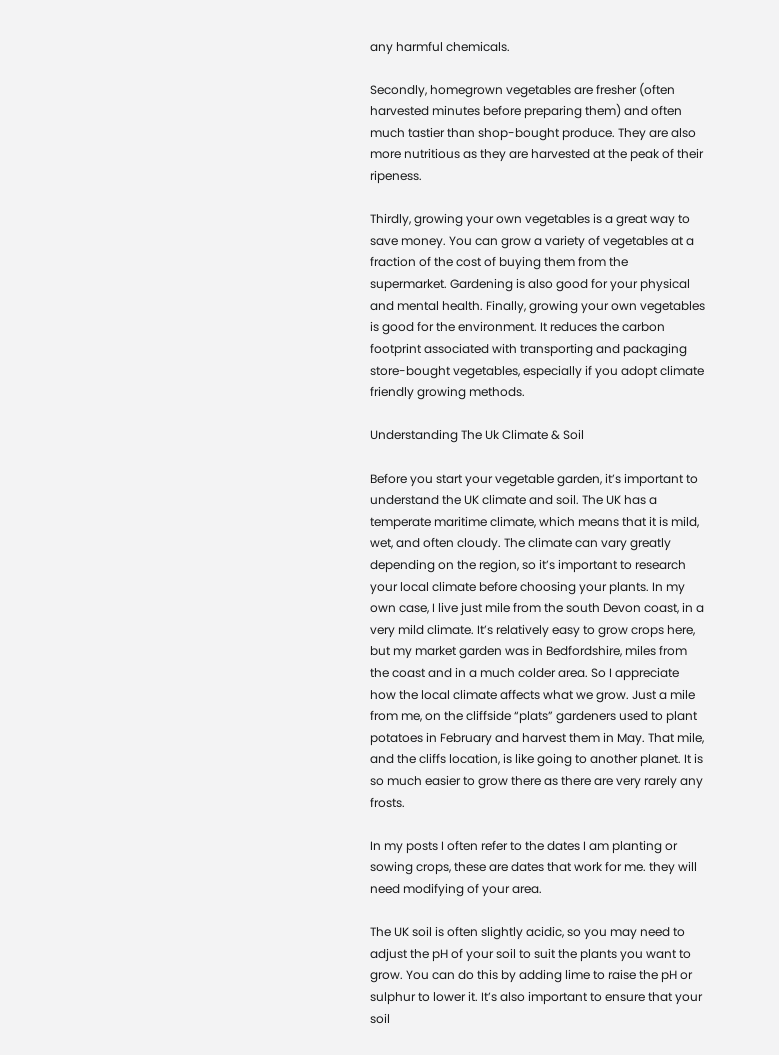any harmful chemicals.

Secondly, homegrown vegetables are fresher (often harvested minutes before preparing them) and often much tastier than shop-bought produce. They are also more nutritious as they are harvested at the peak of their ripeness.

Thirdly, growing your own vegetables is a great way to save money. You can grow a variety of vegetables at a fraction of the cost of buying them from the supermarket. Gardening is also good for your physical and mental health. Finally, growing your own vegetables is good for the environment. It reduces the carbon footprint associated with transporting and packaging store-bought vegetables, especially if you adopt climate friendly growing methods.

Understanding The Uk Climate & Soil

Before you start your vegetable garden, it’s important to understand the UK climate and soil. The UK has a temperate maritime climate, which means that it is mild, wet, and often cloudy. The climate can vary greatly depending on the region, so it’s important to research your local climate before choosing your plants. In my own case, I live just mile from the south Devon coast, in a very mild climate. It’s relatively easy to grow crops here, but my market garden was in Bedfordshire, miles from the coast and in a much colder area. So I appreciate how the local climate affects what we grow. Just a mile from me, on the cliffside “plats” gardeners used to plant potatoes in February and harvest them in May. That mile, and the cliffs location, is like going to another planet. It is so much easier to grow there as there are very rarely any frosts.

In my posts I often refer to the dates I am planting or sowing crops, these are dates that work for me. they will need modifying of your area.

The UK soil is often slightly acidic, so you may need to adjust the pH of your soil to suit the plants you want to grow. You can do this by adding lime to raise the pH or sulphur to lower it. It’s also important to ensure that your soil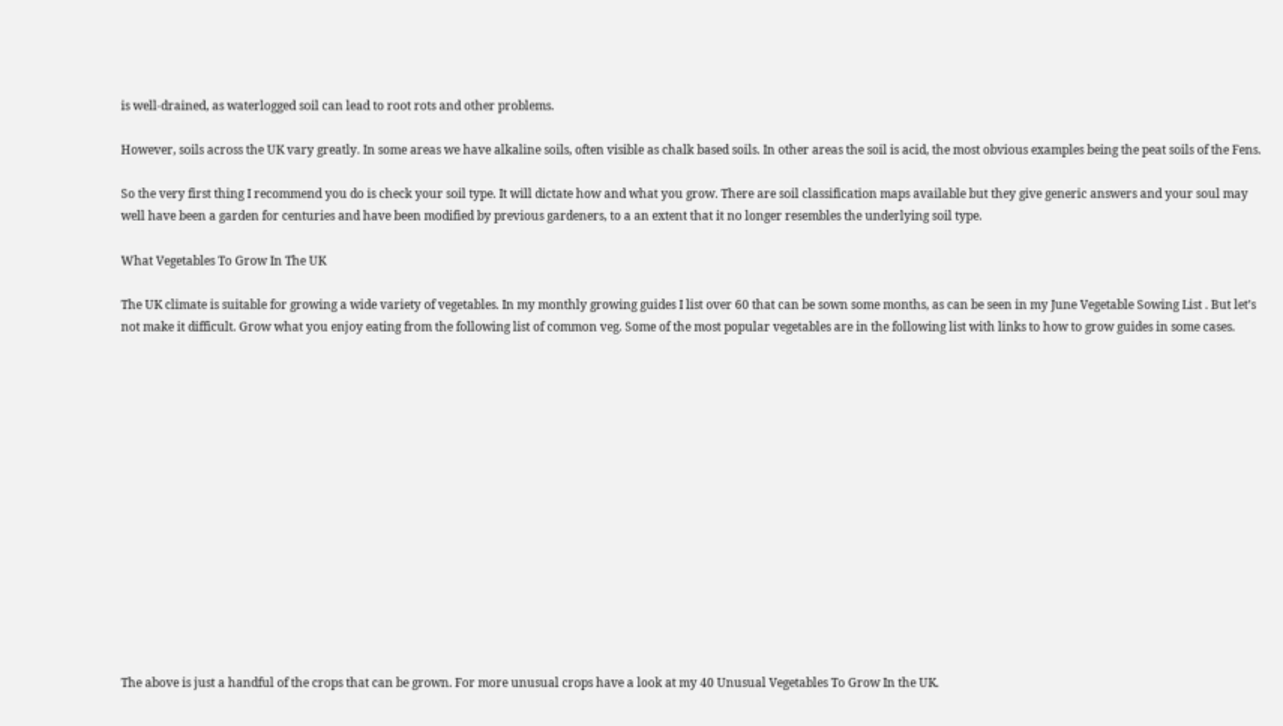is well-drained, as waterlogged soil can lead to root rots and other problems.

However, soils across the UK vary greatly. In some areas we have alkaline soils, often visible as chalk based soils. In other areas the soil is acid, the most obvious examples being the peat soils of the Fens.

So the very first thing I recommend you do is check your soil type. It will dictate how and what you grow. There are soil classification maps available but they give generic answers and your soul may well have been a garden for centuries and have been modified by previous gardeners, to a an extent that it no longer resembles the underlying soil type.

What Vegetables To Grow In The UK

The UK climate is suitable for growing a wide variety of vegetables. In my monthly growing guides I list over 60 that can be sown some months, as can be seen in my June Vegetable Sowing List . But let’s not make it difficult. Grow what you enjoy eating from the following list of common veg. Some of the most popular vegetables are in the following list with links to how to grow guides in some cases.















The above is just a handful of the crops that can be grown. For more unusual crops have a look at my 40 Unusual Vegetables To Grow In the UK.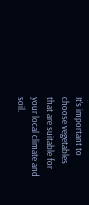It’s important to choose vegetables that are suitable for your local climate and soil.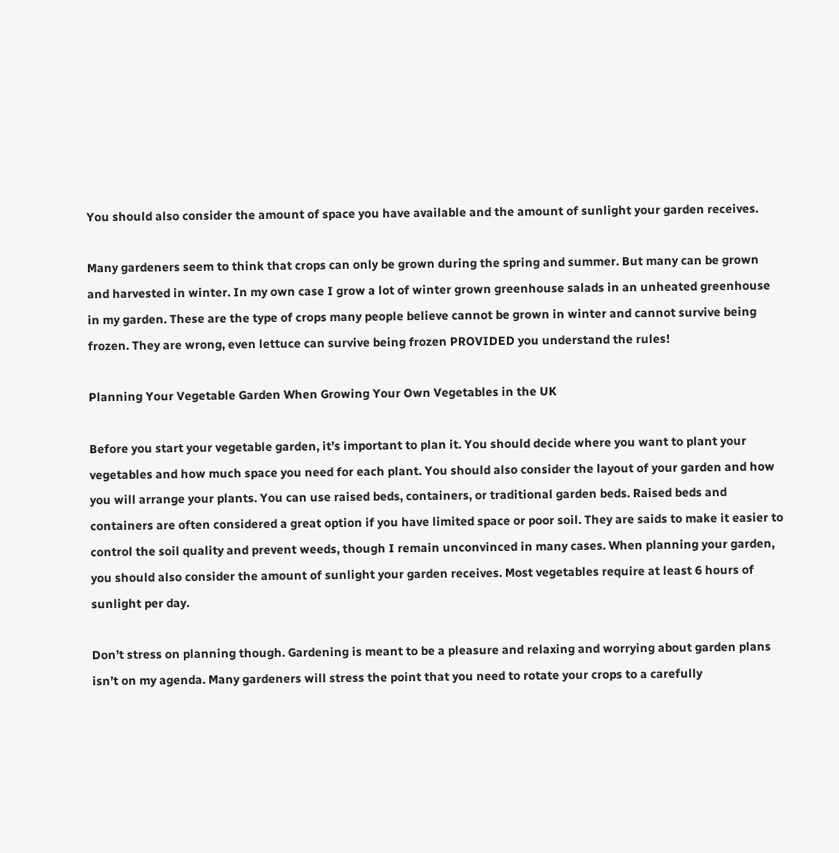You should also consider the amount of space you have available and the amount of sunlight your garden receives.

Many gardeners seem to think that crops can only be grown during the spring and summer. But many can be grown and harvested in winter. In my own case I grow a lot of winter grown greenhouse salads in an unheated greenhouse in my garden. These are the type of crops many people believe cannot be grown in winter and cannot survive being frozen. They are wrong, even lettuce can survive being frozen PROVIDED you understand the rules!

Planning Your Vegetable Garden When Growing Your Own Vegetables in the UK

Before you start your vegetable garden, it’s important to plan it. You should decide where you want to plant your vegetables and how much space you need for each plant. You should also consider the layout of your garden and how you will arrange your plants. You can use raised beds, containers, or traditional garden beds. Raised beds and containers are often considered a great option if you have limited space or poor soil. They are saids to make it easier to control the soil quality and prevent weeds, though I remain unconvinced in many cases. When planning your garden, you should also consider the amount of sunlight your garden receives. Most vegetables require at least 6 hours of sunlight per day.

Don’t stress on planning though. Gardening is meant to be a pleasure and relaxing and worrying about garden plans isn’t on my agenda. Many gardeners will stress the point that you need to rotate your crops to a carefully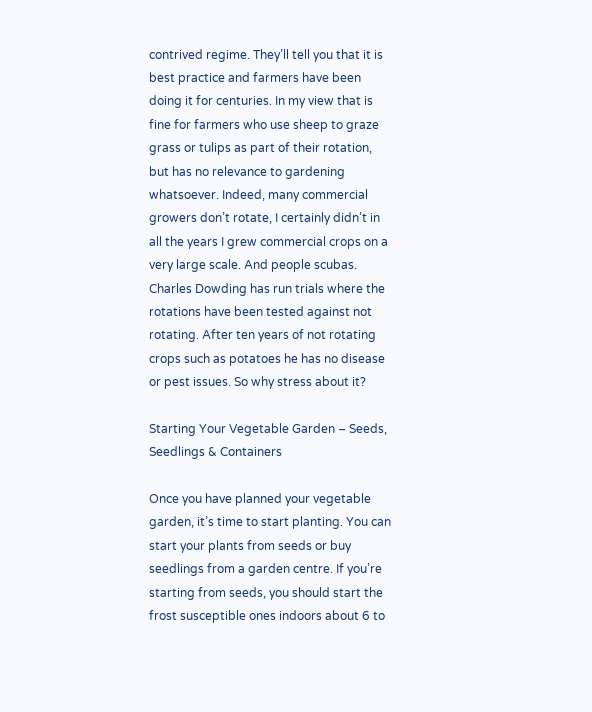contrived regime. They’ll tell you that it is best practice and farmers have been doing it for centuries. In my view that is fine for farmers who use sheep to graze grass or tulips as part of their rotation, but has no relevance to gardening whatsoever. Indeed, many commercial growers don’t rotate, I certainly didn’t in all the years I grew commercial crops on a very large scale. And people scubas. Charles Dowding has run trials where the rotations have been tested against not rotating. After ten years of not rotating crops such as potatoes he has no disease or pest issues. So why stress about it?

Starting Your Vegetable Garden – Seeds, Seedlings & Containers

Once you have planned your vegetable garden, it’s time to start planting. You can start your plants from seeds or buy seedlings from a garden centre. If you’re starting from seeds, you should start the frost susceptible ones indoors about 6 to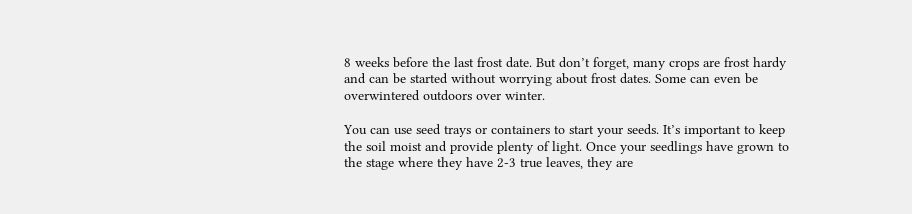8 weeks before the last frost date. But don’t forget, many crops are frost hardy and can be started without worrying about frost dates. Some can even be overwintered outdoors over winter.

You can use seed trays or containers to start your seeds. It’s important to keep the soil moist and provide plenty of light. Once your seedlings have grown to the stage where they have 2-3 true leaves, they are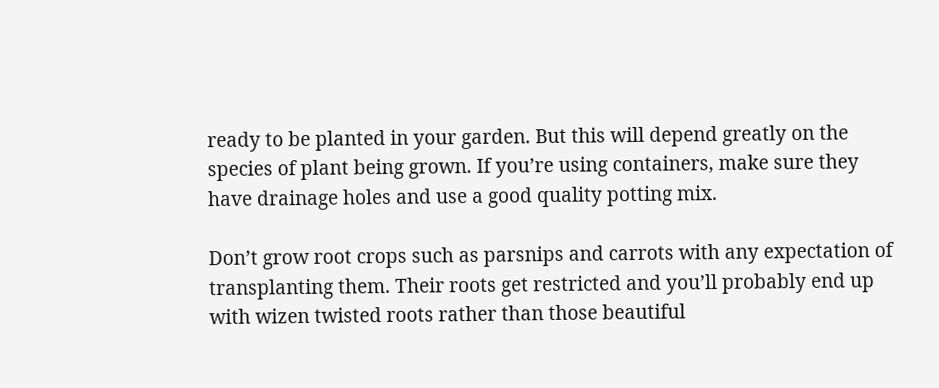ready to be planted in your garden. But this will depend greatly on the species of plant being grown. If you’re using containers, make sure they have drainage holes and use a good quality potting mix.

Don’t grow root crops such as parsnips and carrots with any expectation of transplanting them. Their roots get restricted and you’ll probably end up with wizen twisted roots rather than those beautiful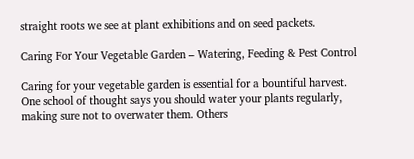straight roots we see at plant exhibitions and on seed packets.

Caring For Your Vegetable Garden – Watering, Feeding & Pest Control

Caring for your vegetable garden is essential for a bountiful harvest. One school of thought says you should water your plants regularly, making sure not to overwater them. Others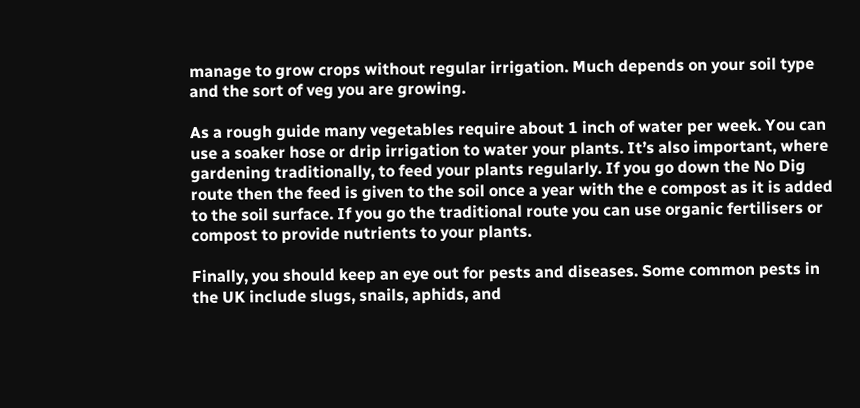manage to grow crops without regular irrigation. Much depends on your soil type and the sort of veg you are growing.

As a rough guide many vegetables require about 1 inch of water per week. You can use a soaker hose or drip irrigation to water your plants. It’s also important, where gardening traditionally, to feed your plants regularly. If you go down the No Dig route then the feed is given to the soil once a year with the e compost as it is added to the soil surface. If you go the traditional route you can use organic fertilisers or compost to provide nutrients to your plants.

Finally, you should keep an eye out for pests and diseases. Some common pests in the UK include slugs, snails, aphids, and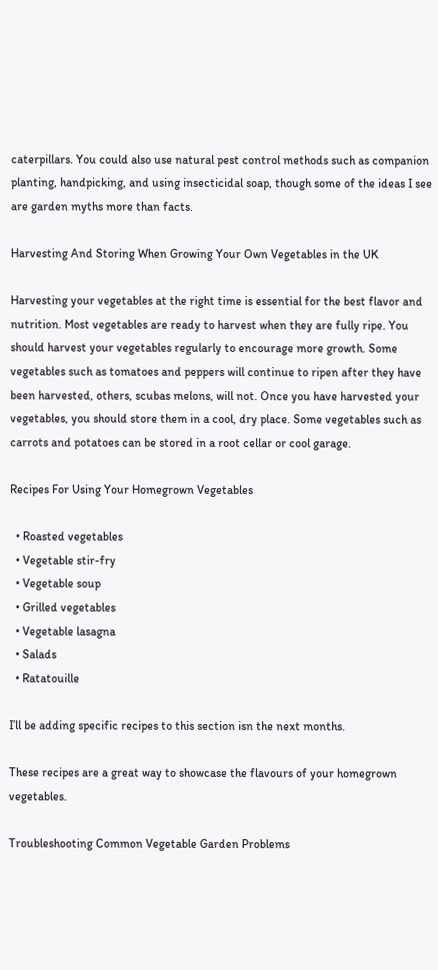caterpillars. You could also use natural pest control methods such as companion planting, handpicking, and using insecticidal soap, though some of the ideas I see are garden myths more than facts.

Harvesting And Storing When Growing Your Own Vegetables in the UK

Harvesting your vegetables at the right time is essential for the best flavor and nutrition. Most vegetables are ready to harvest when they are fully ripe. You should harvest your vegetables regularly to encourage more growth. Some vegetables such as tomatoes and peppers will continue to ripen after they have been harvested, others, scubas melons, will not. Once you have harvested your vegetables, you should store them in a cool, dry place. Some vegetables such as carrots and potatoes can be stored in a root cellar or cool garage.

Recipes For Using Your Homegrown Vegetables

  • Roasted vegetables
  • Vegetable stir-fry
  • Vegetable soup
  • Grilled vegetables
  • Vegetable lasagna
  • Salads
  • Ratatouille

I’ll be adding specific recipes to this section isn the next months.

These recipes are a great way to showcase the flavours of your homegrown vegetables.

Troubleshooting Common Vegetable Garden Problems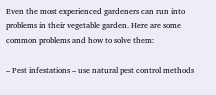Even the most experienced gardeners can run into problems in their vegetable garden. Here are some common problems and how to solve them:

– Pest infestations – use natural pest control methods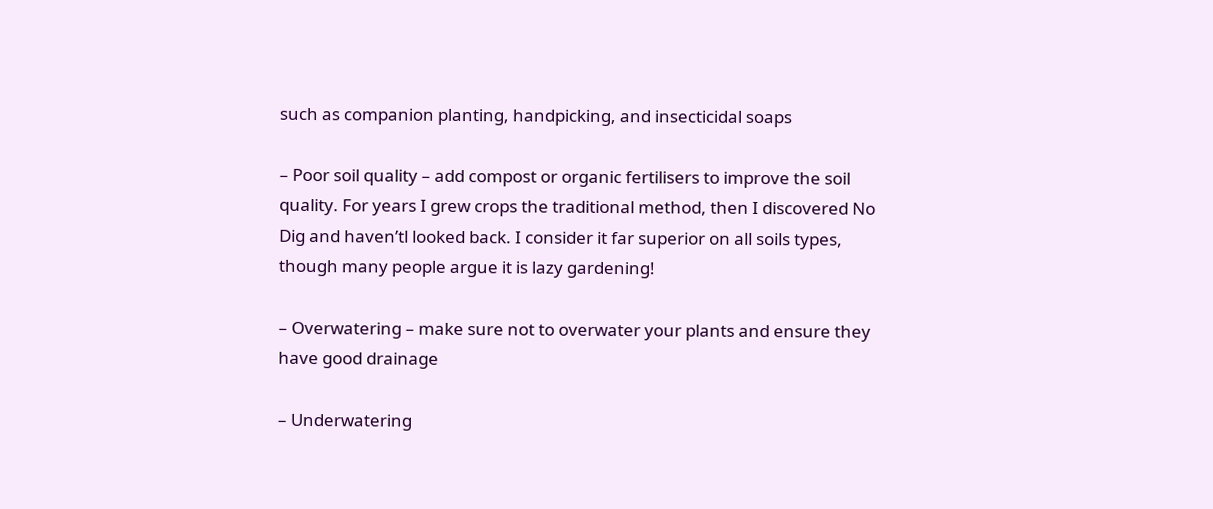such as companion planting, handpicking, and insecticidal soaps

– Poor soil quality – add compost or organic fertilisers to improve the soil quality. For years I grew crops the traditional method, then I discovered No Dig and haven’tl looked back. I consider it far superior on all soils types, though many people argue it is lazy gardening!

– Overwatering – make sure not to overwater your plants and ensure they have good drainage

– Underwatering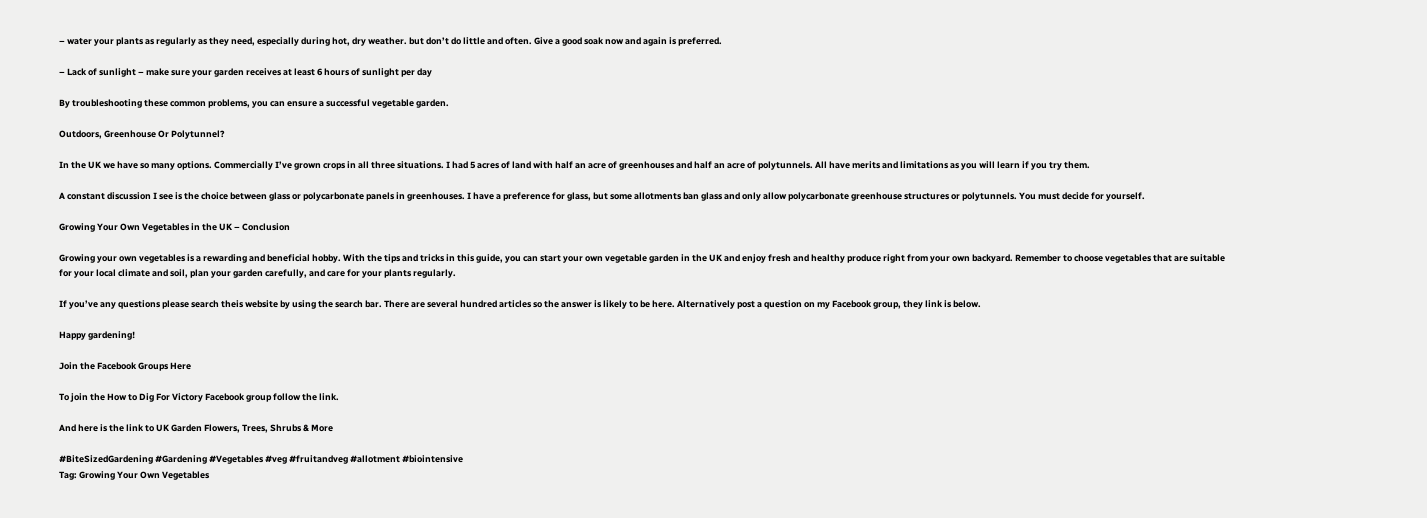– water your plants as regularly as they need, especially during hot, dry weather. but don’t do little and often. Give a good soak now and again is preferred.

– Lack of sunlight – make sure your garden receives at least 6 hours of sunlight per day

By troubleshooting these common problems, you can ensure a successful vegetable garden.

Outdoors, Greenhouse Or Polytunnel?

In the UK we have so many options. Commercially I’ve grown crops in all three situations. I had 5 acres of land with half an acre of greenhouses and half an acre of polytunnels. All have merits and limitations as you will learn if you try them.

A constant discussion I see is the choice between glass or polycarbonate panels in greenhouses. I have a preference for glass, but some allotments ban glass and only allow polycarbonate greenhouse structures or polytunnels. You must decide for yourself.

Growing Your Own Vegetables in the UK – Conclusion

Growing your own vegetables is a rewarding and beneficial hobby. With the tips and tricks in this guide, you can start your own vegetable garden in the UK and enjoy fresh and healthy produce right from your own backyard. Remember to choose vegetables that are suitable for your local climate and soil, plan your garden carefully, and care for your plants regularly.

If you’ve any questions please search theis website by using the search bar. There are several hundred articles so the answer is likely to be here. Alternatively post a question on my Facebook group, they link is below.

Happy gardening!

Join the Facebook Groups Here

To join the How to Dig For Victory Facebook group follow the link.

And here is the link to UK Garden Flowers, Trees, Shrubs & More

#BiteSizedGardening #Gardening #Vegetables #veg #fruitandveg #allotment #biointensive
Tag: Growing Your Own Vegetables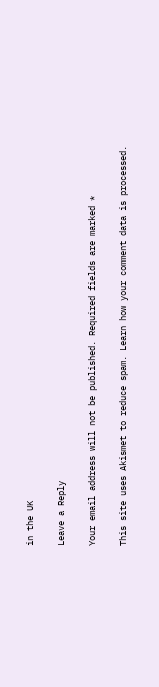in the UK

Leave a Reply

Your email address will not be published. Required fields are marked *

This site uses Akismet to reduce spam. Learn how your comment data is processed.